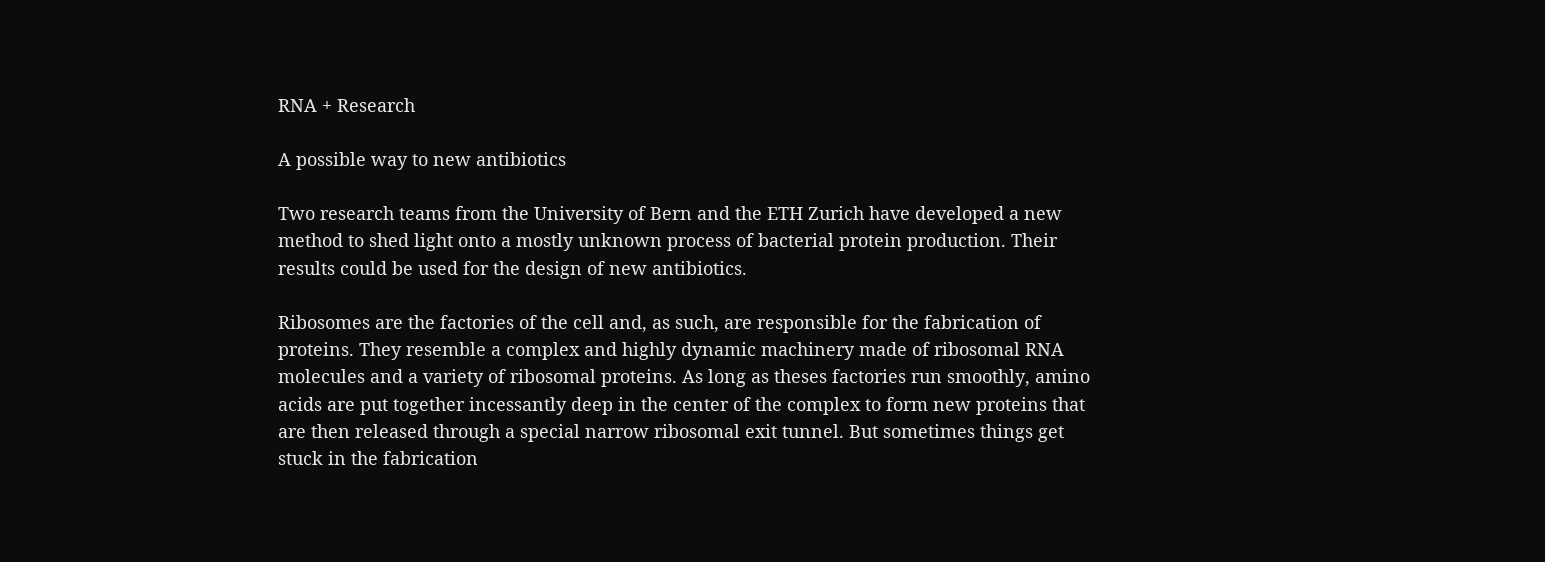RNA + Research

A possible way to new antibiotics

Two research teams from the University of Bern and the ETH Zurich have developed a new method to shed light onto a mostly unknown process of bacterial protein production. Their results could be used for the design of new antibiotics.

Ribosomes are the factories of the cell and, as such, are responsible for the fabrication of proteins. They resemble a complex and highly dynamic machinery made of ribosomal RNA molecules and a variety of ribosomal proteins. As long as theses factories run smoothly, amino acids are put together incessantly deep in the center of the complex to form new proteins that are then released through a special narrow ribosomal exit tunnel. But sometimes things get stuck in the fabrication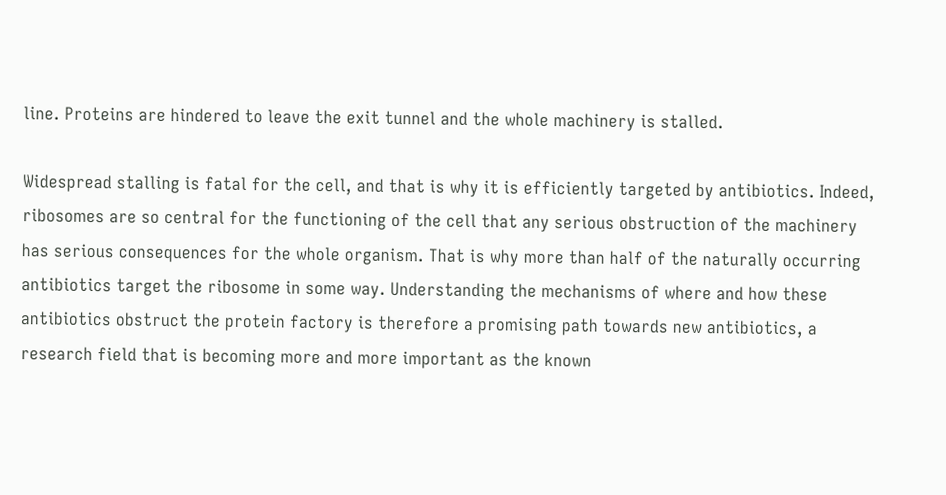line. Proteins are hindered to leave the exit tunnel and the whole machinery is stalled.

Widespread stalling is fatal for the cell, and that is why it is efficiently targeted by antibiotics. Indeed, ribosomes are so central for the functioning of the cell that any serious obstruction of the machinery has serious consequences for the whole organism. That is why more than half of the naturally occurring antibiotics target the ribosome in some way. Understanding the mechanisms of where and how these antibiotics obstruct the protein factory is therefore a promising path towards new antibiotics, a research field that is becoming more and more important as the known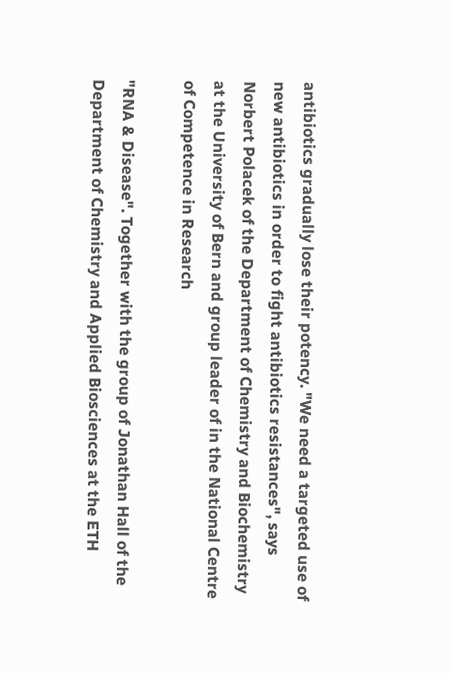antibiotics gradually lose their potency. "We need a targeted use of new antibiotics in order to fight antibiotics resistances", says Norbert Polacek of the Department of Chemistry and Biochemistry at the University of Bern and group leader of in the National Centre of Competence in Research

"RNA & Disease". Together with the group of Jonathan Hall of the Department of Chemistry and Applied Biosciences at the ETH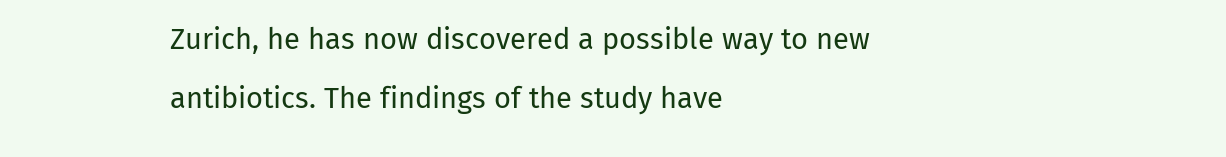Zurich, he has now discovered a possible way to new antibiotics. The findings of the study have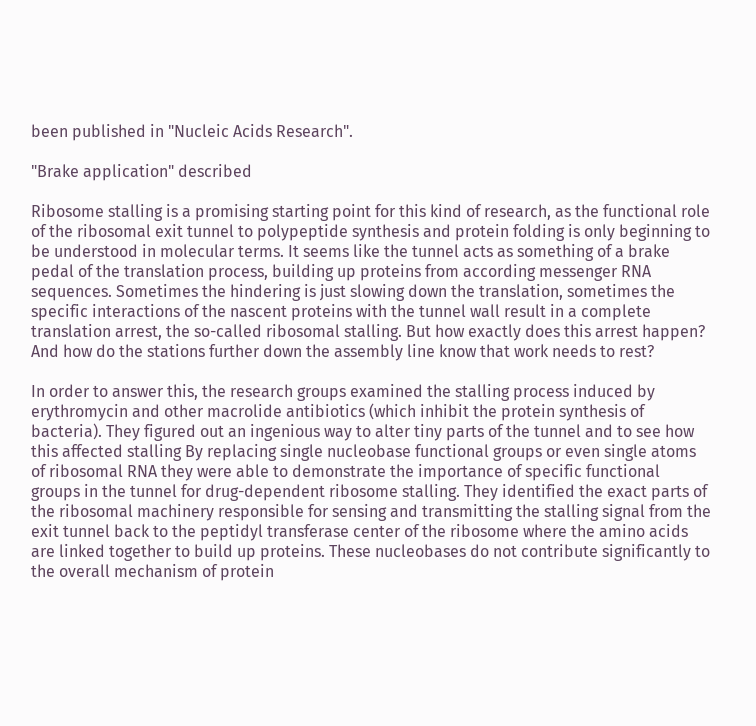been published in "Nucleic Acids Research".

"Brake application" described

Ribosome stalling is a promising starting point for this kind of research, as the functional role of the ribosomal exit tunnel to polypeptide synthesis and protein folding is only beginning to be understood in molecular terms. It seems like the tunnel acts as something of a brake pedal of the translation process, building up proteins from according messenger RNA sequences. Sometimes the hindering is just slowing down the translation, sometimes the specific interactions of the nascent proteins with the tunnel wall result in a complete translation arrest, the so-called ribosomal stalling. But how exactly does this arrest happen? And how do the stations further down the assembly line know that work needs to rest?

In order to answer this, the research groups examined the stalling process induced by erythromycin and other macrolide antibiotics (which inhibit the protein synthesis of bacteria). They figured out an ingenious way to alter tiny parts of the tunnel and to see how this affected stalling By replacing single nucleobase functional groups or even single atoms of ribosomal RNA they were able to demonstrate the importance of specific functional groups in the tunnel for drug-dependent ribosome stalling. They identified the exact parts of the ribosomal machinery responsible for sensing and transmitting the stalling signal from the exit tunnel back to the peptidyl transferase center of the ribosome where the amino acids are linked together to build up proteins. These nucleobases do not contribute significantly to the overall mechanism of protein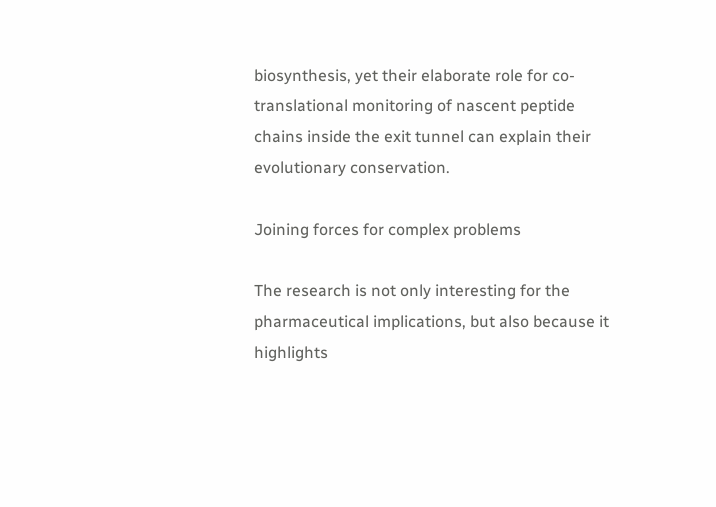biosynthesis, yet their elaborate role for co-translational monitoring of nascent peptide chains inside the exit tunnel can explain their evolutionary conservation.

Joining forces for complex problems

The research is not only interesting for the pharmaceutical implications, but also because it highlights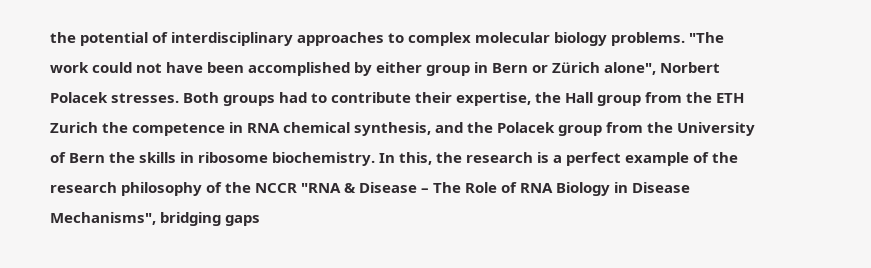the potential of interdisciplinary approaches to complex molecular biology problems. "The work could not have been accomplished by either group in Bern or Zürich alone", Norbert Polacek stresses. Both groups had to contribute their expertise, the Hall group from the ETH Zurich the competence in RNA chemical synthesis, and the Polacek group from the University of Bern the skills in ribosome biochemistry. In this, the research is a perfect example of the research philosophy of the NCCR "RNA & Disease – The Role of RNA Biology in Disease Mechanisms", bridging gaps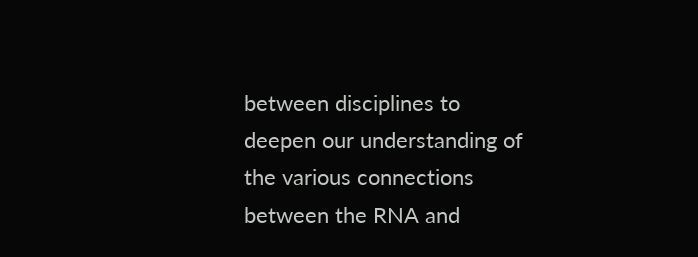between disciplines to deepen our understanding of the various connections between the RNA and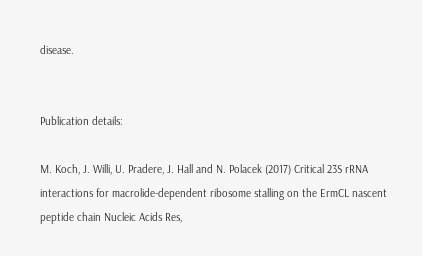disease.


Publication details:

M. Koch, J. Willi, U. Pradere, J. Hall and N. Polacek (2017) Critical 23S rRNA interactions for macrolide-dependent ribosome stalling on the ErmCL nascent peptide chain Nucleic Acids Res,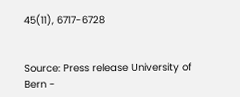45(11), 6717-6728


Source: Press release University of Bern -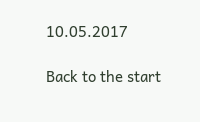10.05.2017

Back to the start